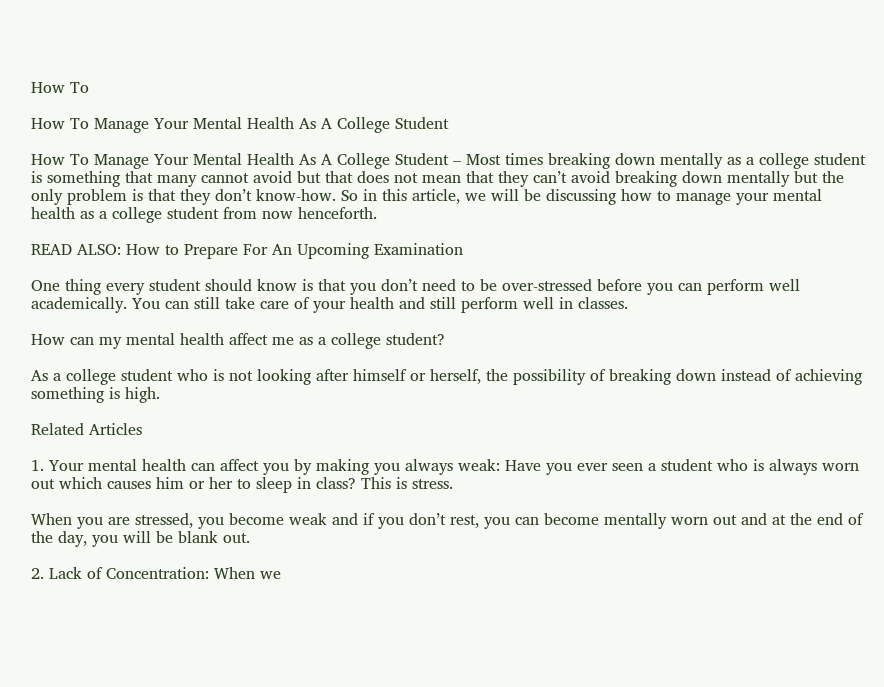How To

How To Manage Your Mental Health As A College Student

How To Manage Your Mental Health As A College Student – Most times breaking down mentally as a college student is something that many cannot avoid but that does not mean that they can’t avoid breaking down mentally but the only problem is that they don’t know-how. So in this article, we will be discussing how to manage your mental health as a college student from now henceforth.

READ ALSO: How to Prepare For An Upcoming Examination

One thing every student should know is that you don’t need to be over-stressed before you can perform well academically. You can still take care of your health and still perform well in classes.

How can my mental health affect me as a college student?

As a college student who is not looking after himself or herself, the possibility of breaking down instead of achieving something is high.

Related Articles

1. Your mental health can affect you by making you always weak: Have you ever seen a student who is always worn out which causes him or her to sleep in class? This is stress.

When you are stressed, you become weak and if you don’t rest, you can become mentally worn out and at the end of the day, you will be blank out.

2. Lack of Concentration: When we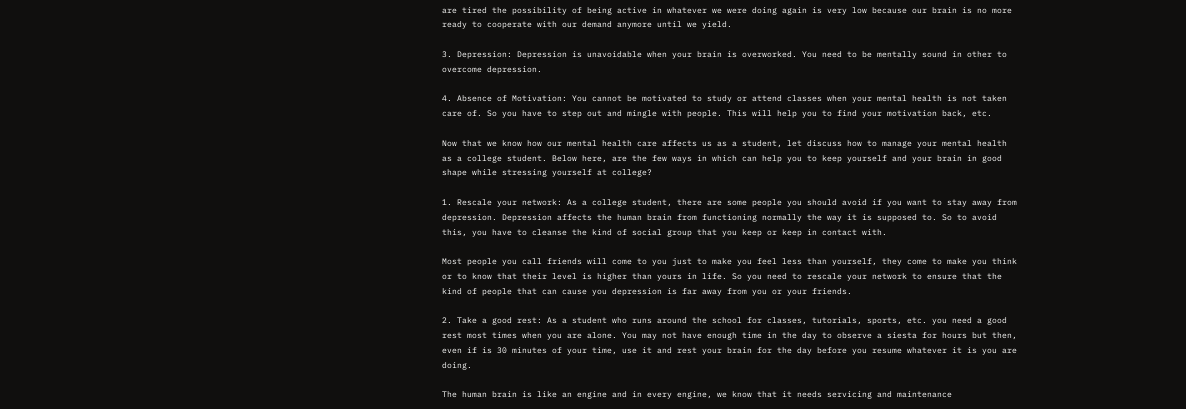are tired the possibility of being active in whatever we were doing again is very low because our brain is no more ready to cooperate with our demand anymore until we yield.

3. Depression: Depression is unavoidable when your brain is overworked. You need to be mentally sound in other to overcome depression.

4. Absence of Motivation: You cannot be motivated to study or attend classes when your mental health is not taken care of. So you have to step out and mingle with people. This will help you to find your motivation back, etc.

Now that we know how our mental health care affects us as a student, let discuss how to manage your mental health as a college student. Below here, are the few ways in which can help you to keep yourself and your brain in good shape while stressing yourself at college?

1. Rescale your network: As a college student, there are some people you should avoid if you want to stay away from depression. Depression affects the human brain from functioning normally the way it is supposed to. So to avoid this, you have to cleanse the kind of social group that you keep or keep in contact with.

Most people you call friends will come to you just to make you feel less than yourself, they come to make you think or to know that their level is higher than yours in life. So you need to rescale your network to ensure that the kind of people that can cause you depression is far away from you or your friends.

2. Take a good rest: As a student who runs around the school for classes, tutorials, sports, etc. you need a good rest most times when you are alone. You may not have enough time in the day to observe a siesta for hours but then, even if is 30 minutes of your time, use it and rest your brain for the day before you resume whatever it is you are doing.

The human brain is like an engine and in every engine, we know that it needs servicing and maintenance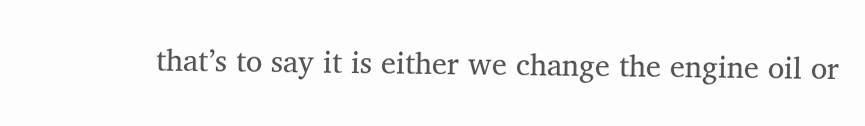that’s to say it is either we change the engine oil or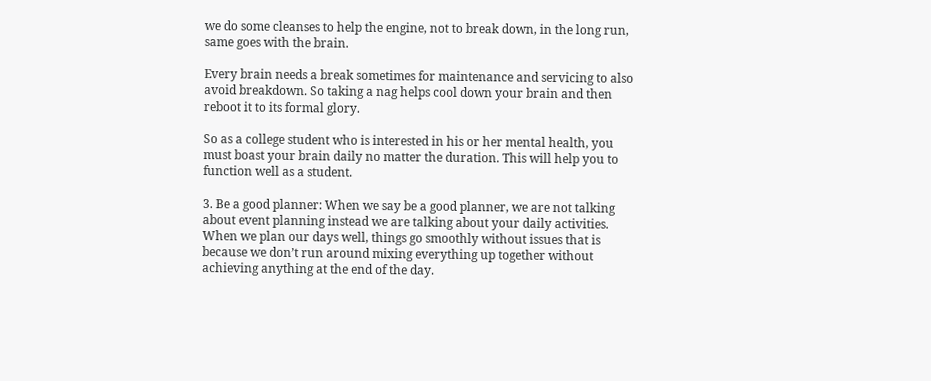we do some cleanses to help the engine, not to break down, in the long run, same goes with the brain.

Every brain needs a break sometimes for maintenance and servicing to also avoid breakdown. So taking a nag helps cool down your brain and then reboot it to its formal glory.

So as a college student who is interested in his or her mental health, you must boast your brain daily no matter the duration. This will help you to function well as a student.

3. Be a good planner: When we say be a good planner, we are not talking about event planning instead we are talking about your daily activities. When we plan our days well, things go smoothly without issues that is because we don’t run around mixing everything up together without achieving anything at the end of the day.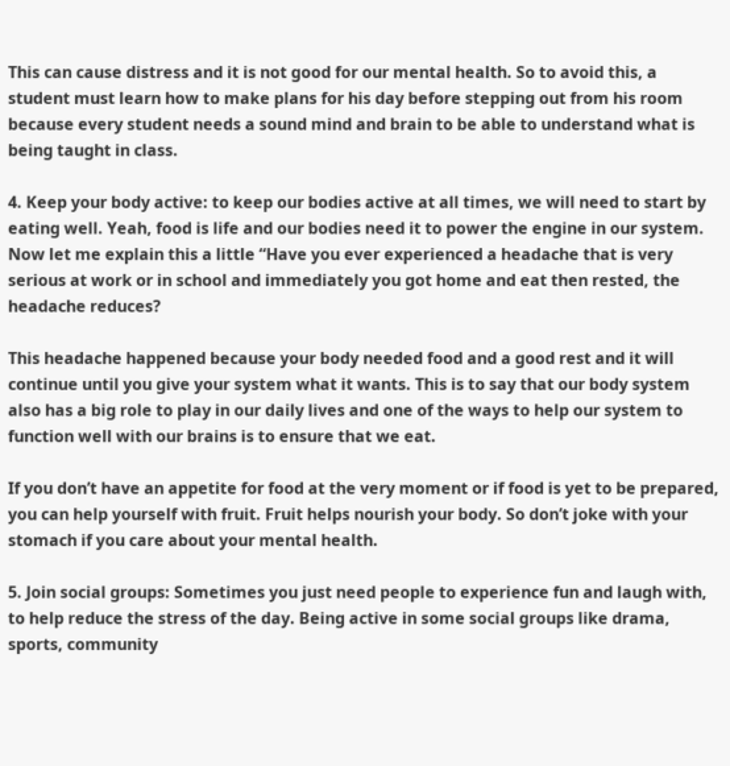This can cause distress and it is not good for our mental health. So to avoid this, a student must learn how to make plans for his day before stepping out from his room because every student needs a sound mind and brain to be able to understand what is being taught in class.

4. Keep your body active: to keep our bodies active at all times, we will need to start by eating well. Yeah, food is life and our bodies need it to power the engine in our system. Now let me explain this a little “Have you ever experienced a headache that is very serious at work or in school and immediately you got home and eat then rested, the headache reduces?

This headache happened because your body needed food and a good rest and it will continue until you give your system what it wants. This is to say that our body system also has a big role to play in our daily lives and one of the ways to help our system to function well with our brains is to ensure that we eat.

If you don’t have an appetite for food at the very moment or if food is yet to be prepared, you can help yourself with fruit. Fruit helps nourish your body. So don’t joke with your stomach if you care about your mental health.

5. Join social groups: Sometimes you just need people to experience fun and laugh with, to help reduce the stress of the day. Being active in some social groups like drama, sports, community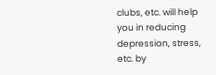clubs, etc. will help you in reducing depression, stress, etc. by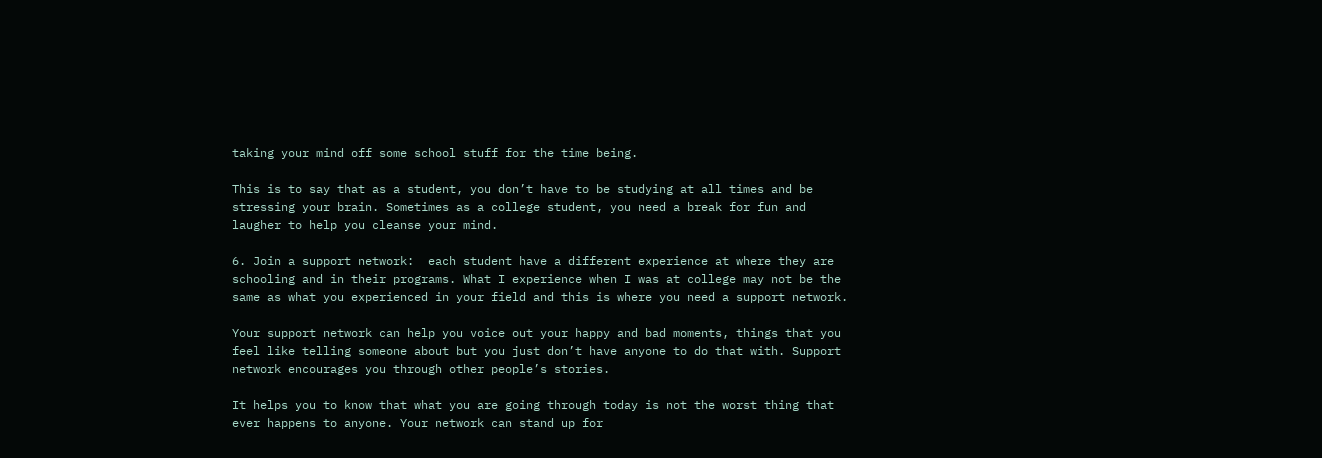taking your mind off some school stuff for the time being.

This is to say that as a student, you don’t have to be studying at all times and be stressing your brain. Sometimes as a college student, you need a break for fun and laugher to help you cleanse your mind.

6. Join a support network:  each student have a different experience at where they are schooling and in their programs. What I experience when I was at college may not be the same as what you experienced in your field and this is where you need a support network.

Your support network can help you voice out your happy and bad moments, things that you feel like telling someone about but you just don’t have anyone to do that with. Support network encourages you through other people’s stories.

It helps you to know that what you are going through today is not the worst thing that ever happens to anyone. Your network can stand up for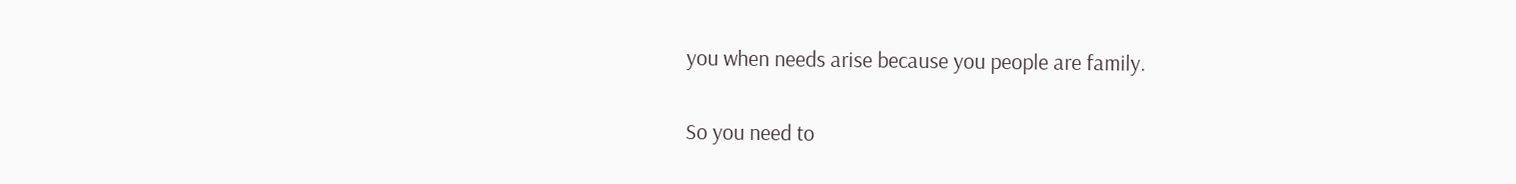you when needs arise because you people are family.

So you need to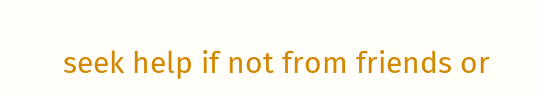seek help if not from friends or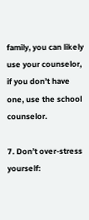family, you can likely use your counselor, if you don’t have one, use the school counselor.

7. Don’t over-stress yourself: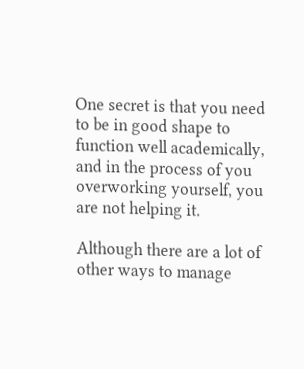One secret is that you need to be in good shape to function well academically, and in the process of you overworking yourself, you are not helping it.

Although there are a lot of other ways to manage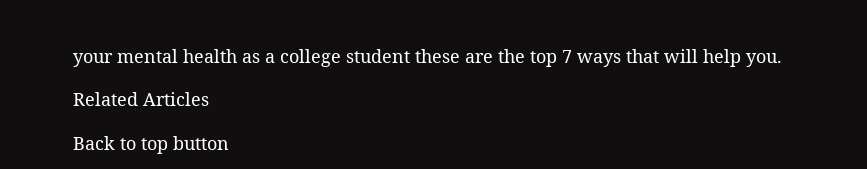your mental health as a college student these are the top 7 ways that will help you.

Related Articles

Back to top button